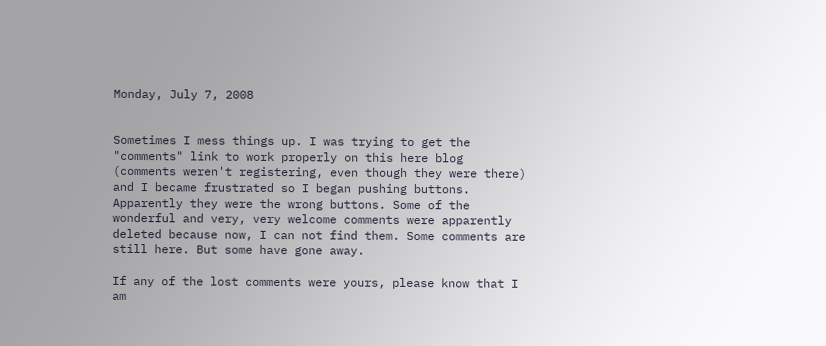Monday, July 7, 2008


Sometimes I mess things up. I was trying to get the "comments" link to work properly on this here blog (comments weren't registering, even though they were there) and I became frustrated so I began pushing buttons. Apparently they were the wrong buttons. Some of the wonderful and very, very welcome comments were apparently deleted because now, I can not find them. Some comments are still here. But some have gone away.

If any of the lost comments were yours, please know that I am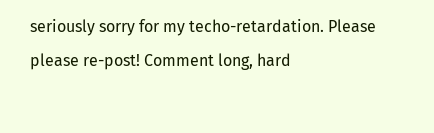seriously sorry for my techo-retardation. Please please re-post! Comment long, hard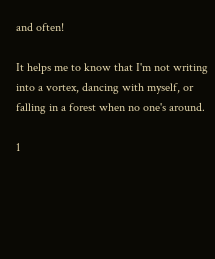and often!

It helps me to know that I'm not writing into a vortex, dancing with myself, or falling in a forest when no one's around.

1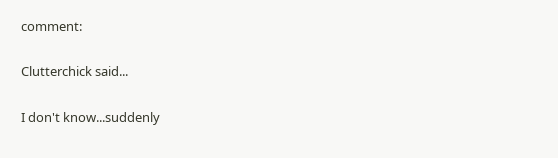comment:

Clutterchick said...

I don't know...suddenly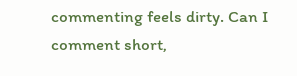commenting feels dirty. Can I comment short,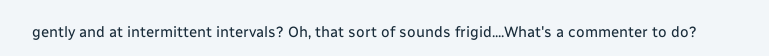gently and at intermittent intervals? Oh, that sort of sounds frigid....What's a commenter to do?